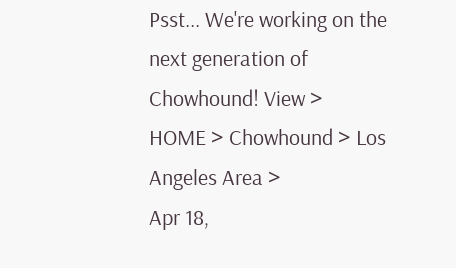Psst... We're working on the next generation of Chowhound! View >
HOME > Chowhound > Los Angeles Area >
Apr 18,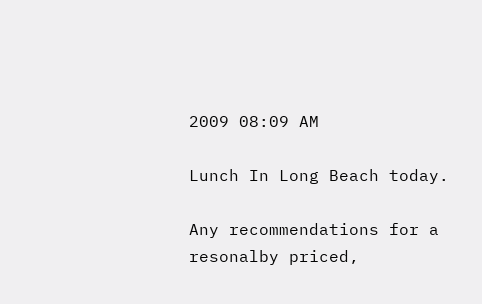2009 08:09 AM

Lunch In Long Beach today.

Any recommendations for a resonalby priced,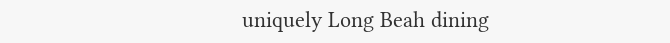uniquely Long Beah dining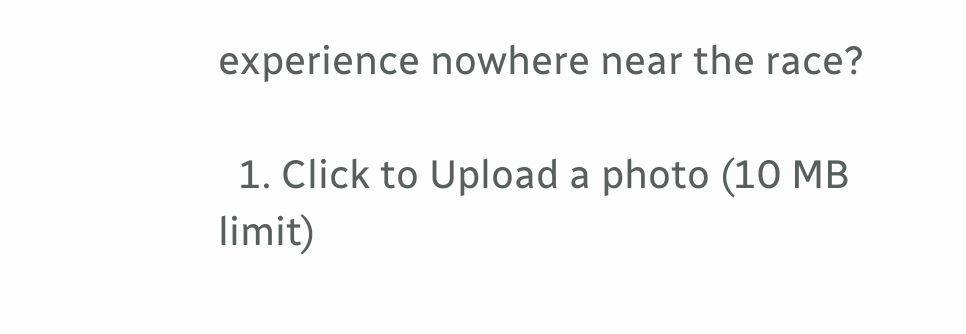experience nowhere near the race?

  1. Click to Upload a photo (10 MB limit)